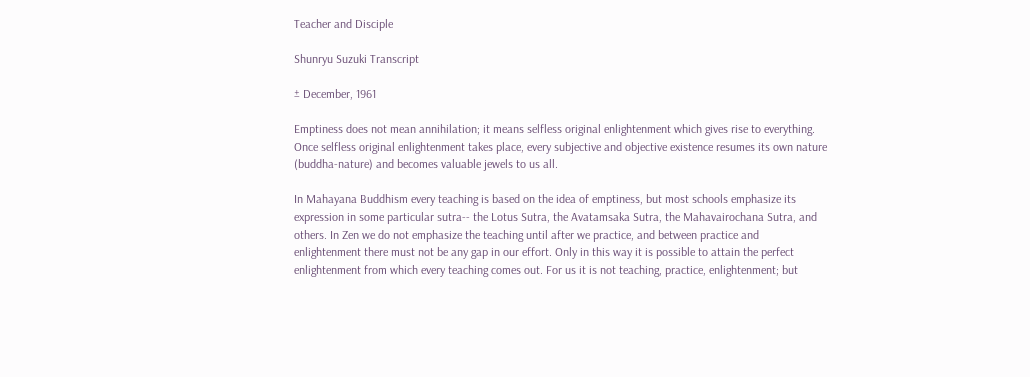Teacher and Disciple

Shunryu Suzuki Transcript

± December, 1961

Emptiness does not mean annihilation; it means selfless original enlightenment which gives rise to everything. Once selfless original enlightenment takes place, every subjective and objective existence resumes its own nature (buddha-nature) and becomes valuable jewels to us all.

In Mahayana Buddhism every teaching is based on the idea of emptiness, but most schools emphasize its expression in some particular sutra-- the Lotus Sutra, the Avatamsaka Sutra, the Mahavairochana Sutra, and others. In Zen we do not emphasize the teaching until after we practice, and between practice and enlightenment there must not be any gap in our effort. Only in this way it is possible to attain the perfect enlightenment from which every teaching comes out. For us it is not teaching, practice, enlightenment; but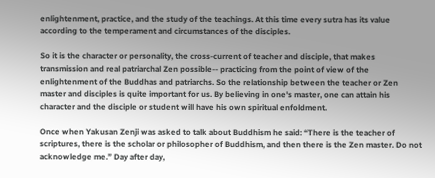enlightenment, practice, and the study of the teachings. At this time every sutra has its value according to the temperament and circumstances of the disciples.

So it is the character or personality, the cross-current of teacher and disciple, that makes transmission and real patriarchal Zen possible-- practicing from the point of view of the enlightenment of the Buddhas and patriarchs. So the relationship between the teacher or Zen master and disciples is quite important for us. By believing in one's master, one can attain his character and the disciple or student will have his own spiritual enfoldment.

Once when Yakusan Zenji was asked to talk about Buddhism he said: “There is the teacher of scriptures, there is the scholar or philosopher of Buddhism, and then there is the Zen master. Do not acknowledge me.” Day after day,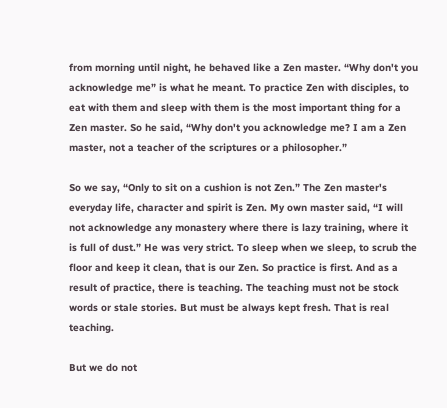from morning until night, he behaved like a Zen master. “Why don't you acknowledge me” is what he meant. To practice Zen with disciples, to eat with them and sleep with them is the most important thing for a Zen master. So he said, “Why don't you acknowledge me? I am a Zen master, not a teacher of the scriptures or a philosopher.”

So we say, “Only to sit on a cushion is not Zen.” The Zen master's everyday life, character and spirit is Zen. My own master said, “I will not acknowledge any monastery where there is lazy training, where it is full of dust.” He was very strict. To sleep when we sleep, to scrub the floor and keep it clean, that is our Zen. So practice is first. And as a result of practice, there is teaching. The teaching must not be stock words or stale stories. But must be always kept fresh. That is real teaching.

But we do not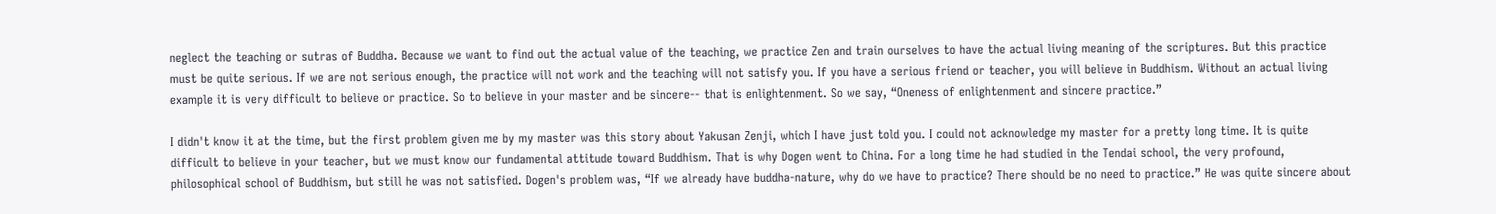neglect the teaching or sutras of Buddha. Because we want to find out the actual value of the teaching, we practice Zen and train ourselves to have the actual living meaning of the scriptures. But this practice must be quite serious. If we are not serious enough, the practice will not work and the teaching will not satisfy you. If you have a serious friend or teacher, you will believe in Buddhism. Without an actual living example it is very difficult to believe or practice. So to believe in your master and be sincere-- that is enlightenment. So we say, “Oneness of enlightenment and sincere practice.”

I didn't know it at the time, but the first problem given me by my master was this story about Yakusan Zenji, which I have just told you. I could not acknowledge my master for a pretty long time. It is quite difficult to believe in your teacher, but we must know our fundamental attitude toward Buddhism. That is why Dogen went to China. For a long time he had studied in the Tendai school, the very profound, philosophical school of Buddhism, but still he was not satisfied. Dogen's problem was, “If we already have buddha-nature, why do we have to practice? There should be no need to practice.” He was quite sincere about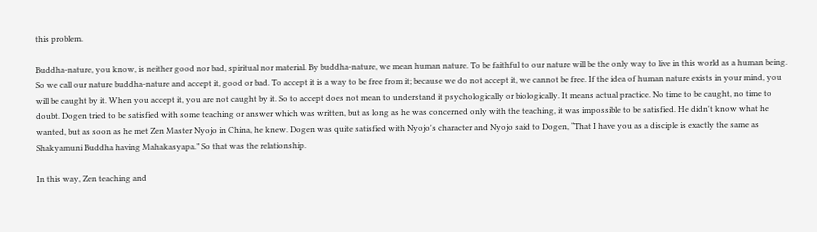this problem.

Buddha-nature, you know, is neither good nor bad, spiritual nor material. By buddha-nature, we mean human nature. To be faithful to our nature will be the only way to live in this world as a human being. So we call our nature buddha-nature and accept it, good or bad. To accept it is a way to be free from it; because we do not accept it, we cannot be free. If the idea of human nature exists in your mind, you will be caught by it. When you accept it, you are not caught by it. So to accept does not mean to understand it psychologically or biologically. It means actual practice. No time to be caught, no time to doubt. Dogen tried to be satisfied with some teaching or answer which was written, but as long as he was concerned only with the teaching, it was impossible to be satisfied. He didn't know what he wanted, but as soon as he met Zen Master Nyojo in China, he knew. Dogen was quite satisfied with Nyojo's character and Nyojo said to Dogen, “That I have you as a disciple is exactly the same as Shakyamuni Buddha having Mahakasyapa.” So that was the relationship.

In this way, Zen teaching and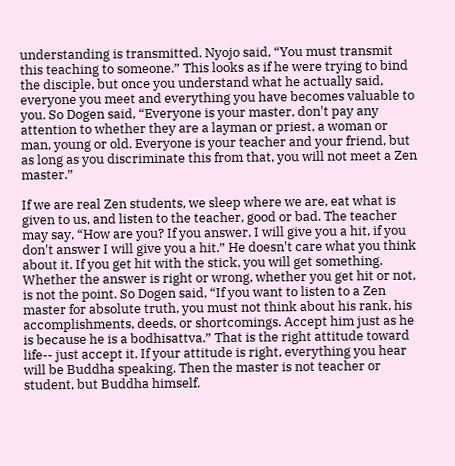understanding is transmitted. Nyojo said, “You must transmit this teaching to someone.” This looks as if he were trying to bind the disciple, but once you understand what he actually said, everyone you meet and everything you have becomes valuable to you. So Dogen said, “Everyone is your master, don't pay any attention to whether they are a layman or priest, a woman or man, young or old. Everyone is your teacher and your friend, but as long as you discriminate this from that, you will not meet a Zen master.”

If we are real Zen students, we sleep where we are, eat what is given to us, and listen to the teacher, good or bad. The teacher may say, “How are you? If you answer, I will give you a hit, if you don't answer I will give you a hit.” He doesn't care what you think about it. If you get hit with the stick, you will get something. Whether the answer is right or wrong, whether you get hit or not, is not the point. So Dogen said, “If you want to listen to a Zen master for absolute truth, you must not think about his rank, his accomplishments, deeds, or shortcomings. Accept him just as he is because he is a bodhisattva.” That is the right attitude toward life-- just accept it. If your attitude is right, everything you hear will be Buddha speaking. Then the master is not teacher or student, but Buddha himself.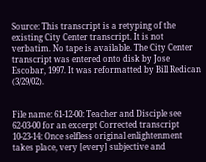Source: This transcript is a retyping of the existing City Center transcript. It is not verbatim. No tape is available. The City Center transcript was entered onto disk by Jose Escobar, 1997. It was reformatted by Bill Redican (3/29/02).


File name: 61-12-00: Teacher and Disciple see 62-03-00 for an excerpt Corrected transcript 10-23-14: Once selfless original enlightenment takes place, very [every] subjective and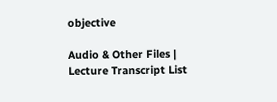objective

Audio & Other Files | Lecture Transcript List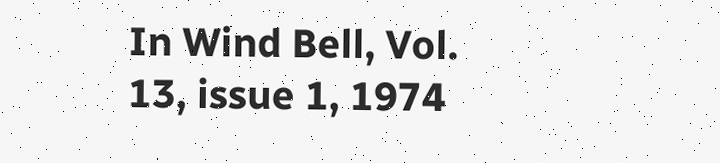In Wind Bell, Vol. 13, issue 1, 1974